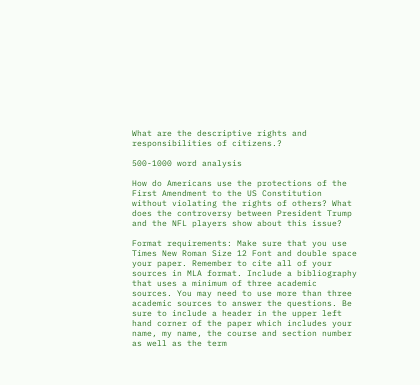What are the descriptive rights and responsibilities of citizens.?

500-1000 word analysis

How do Americans use the protections of the First Amendment to the US Constitution without violating the rights of others? What does the controversy between President Trump and the NFL players show about this issue?

Format requirements: Make sure that you use Times New Roman Size 12 Font and double space your paper. Remember to cite all of your sources in MLA format. Include a bibliography that uses a minimum of three academic sources. You may need to use more than three academic sources to answer the questions. Be sure to include a header in the upper left hand corner of the paper which includes your name, my name, the course and section number as well as the term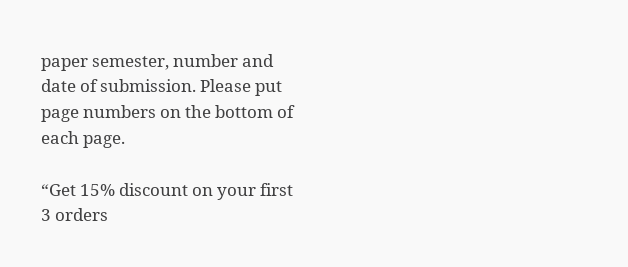paper semester, number and date of submission. Please put page numbers on the bottom of each page.

“Get 15% discount on your first 3 orders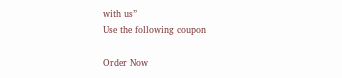with us”
Use the following coupon

Order Now